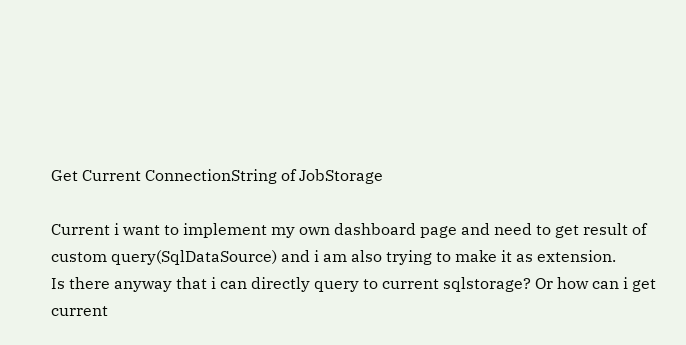Get Current ConnectionString of JobStorage

Current i want to implement my own dashboard page and need to get result of custom query(SqlDataSource) and i am also trying to make it as extension.
Is there anyway that i can directly query to current sqlstorage? Or how can i get current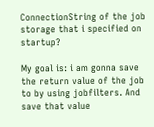ConnectionString of the job storage that i specified on startup?

My goal is: i am gonna save the return value of the job to by using jobfilters. And save that value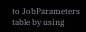to JobParameters table by using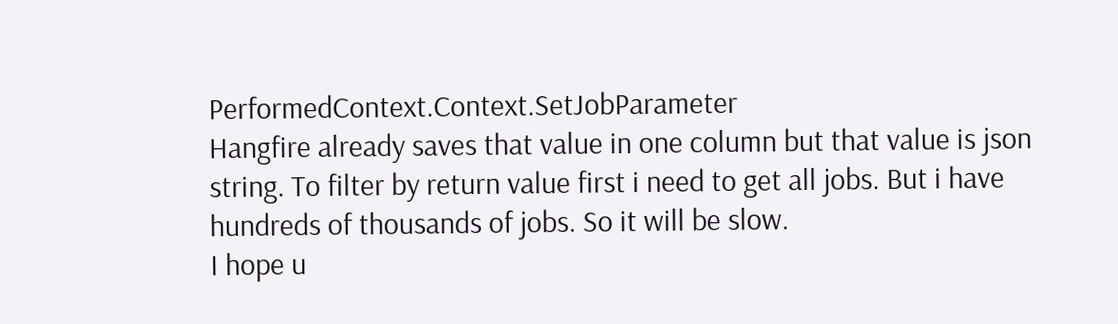PerformedContext.Context.SetJobParameter
Hangfire already saves that value in one column but that value is json string. To filter by return value first i need to get all jobs. But i have hundreds of thousands of jobs. So it will be slow.
I hope u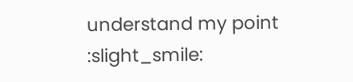understand my point :slight_smile: